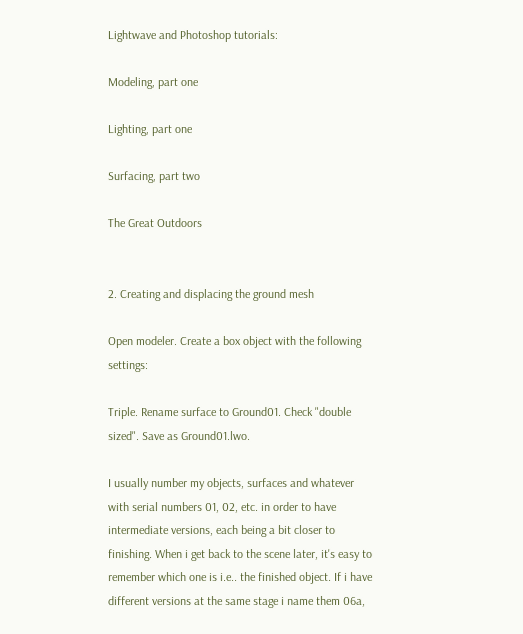Lightwave and Photoshop tutorials:

Modeling, part one

Lighting, part one

Surfacing, part two

The Great Outdoors


2. Creating and displacing the ground mesh

Open modeler. Create a box object with the following settings:

Triple. Rename surface to Ground01. Check "double sized". Save as Ground01.lwo.

I usually number my objects, surfaces and whatever with serial numbers 01, 02, etc. in order to have intermediate versions, each being a bit closer to finishing. When i get back to the scene later, it's easy to remember which one is i.e.. the finished object. If i have different versions at the same stage i name them 06a,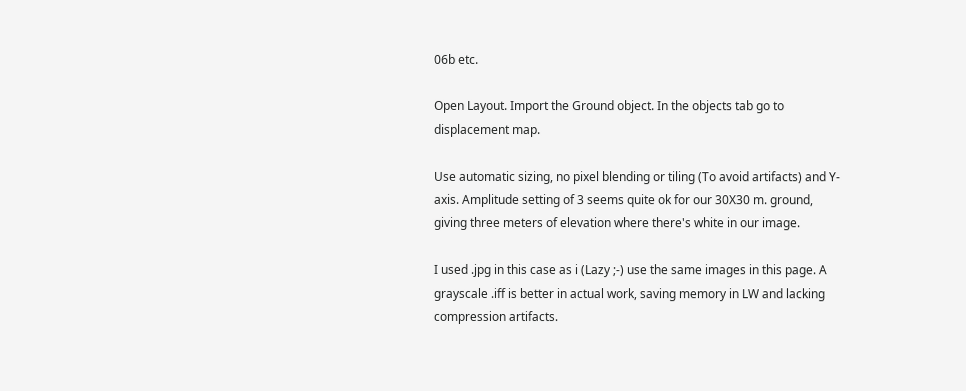06b etc.

Open Layout. Import the Ground object. In the objects tab go to displacement map.

Use automatic sizing, no pixel blending or tiling (To avoid artifacts) and Y-axis. Amplitude setting of 3 seems quite ok for our 30X30 m. ground, giving three meters of elevation where there's white in our image.

I used .jpg in this case as i (Lazy ;-) use the same images in this page. A grayscale .iff is better in actual work, saving memory in LW and lacking compression artifacts.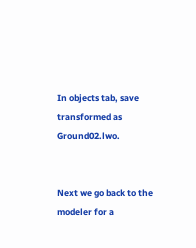In objects tab, save transformed as Ground02.lwo.


Next we go back to the modeler for a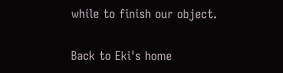while to finish our object.

Back to Eki's home